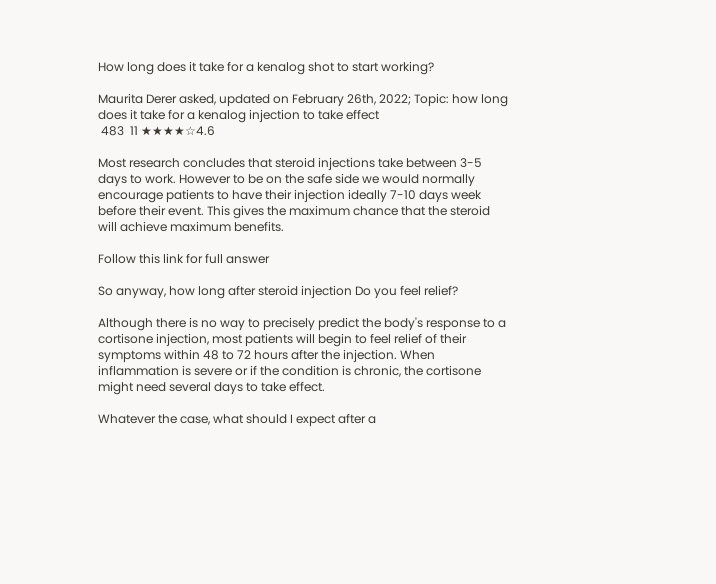How long does it take for a kenalog shot to start working?

Maurita Derer asked, updated on February 26th, 2022; Topic: how long does it take for a kenalog injection to take effect
 483  11 ★★★★☆4.6

Most research concludes that steroid injections take between 3-5 days to work. However to be on the safe side we would normally encourage patients to have their injection ideally 7-10 days week before their event. This gives the maximum chance that the steroid will achieve maximum benefits.

Follow this link for full answer

So anyway, how long after steroid injection Do you feel relief?

Although there is no way to precisely predict the body's response to a cortisone injection, most patients will begin to feel relief of their symptoms within 48 to 72 hours after the injection. When inflammation is severe or if the condition is chronic, the cortisone might need several days to take effect.

Whatever the case, what should I expect after a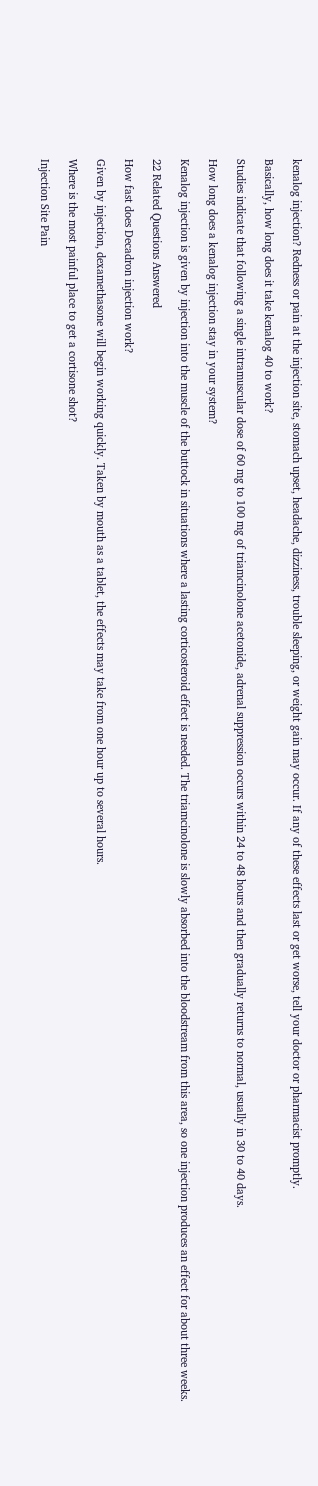kenalog injection? Redness or pain at the injection site, stomach upset, headache, dizziness, trouble sleeping, or weight gain may occur. If any of these effects last or get worse, tell your doctor or pharmacist promptly.

Basically, how long does it take kenalog 40 to work?

Studies indicate that following a single intramuscular dose of 60 mg to 100 mg of triamcinolone acetonide, adrenal suppression occurs within 24 to 48 hours and then gradually returns to normal, usually in 30 to 40 days.

How long does a kenalog injection stay in your system?

Kenalog injection is given by injection into the muscle of the buttock in situations where a lasting corticosteroid effect is needed. The triamcinolone is slowly absorbed into the bloodstream from this area, so one injection produces an effect for about three weeks.

22 Related Questions Answered

How fast does Decadron injection work?

Given by injection, dexamethasone will begin working quickly. Taken by mouth as a tablet, the effects may take from one hour up to several hours.

Where is the most painful place to get a cortisone shot?

Injection Site Pain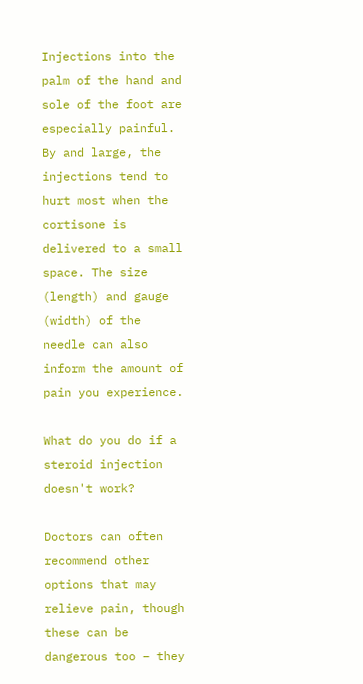Injections into the palm of the hand and sole of the foot are especially painful. By and large, the injections tend to hurt most when the cortisone is delivered to a small space. The size (length) and gauge (width) of the needle can also inform the amount of pain you experience.

What do you do if a steroid injection doesn't work?

Doctors can often recommend other options that may relieve pain, though these can be dangerous too – they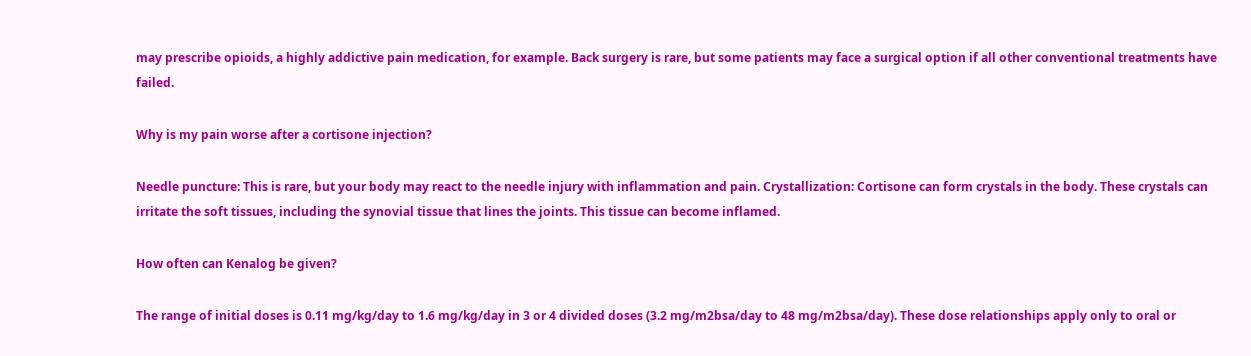may prescribe opioids, a highly addictive pain medication, for example. Back surgery is rare, but some patients may face a surgical option if all other conventional treatments have failed.

Why is my pain worse after a cortisone injection?

Needle puncture: This is rare, but your body may react to the needle injury with inflammation and pain. Crystallization: Cortisone can form crystals in the body. These crystals can irritate the soft tissues, including the synovial tissue that lines the joints. This tissue can become inflamed.

How often can Kenalog be given?

The range of initial doses is 0.11 mg/kg/day to 1.6 mg/kg/day in 3 or 4 divided doses (3.2 mg/m2bsa/day to 48 mg/m2bsa/day). These dose relationships apply only to oral or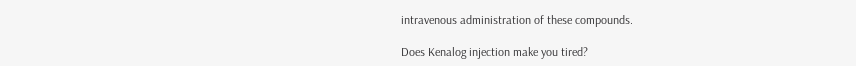intravenous administration of these compounds.

Does Kenalog injection make you tired?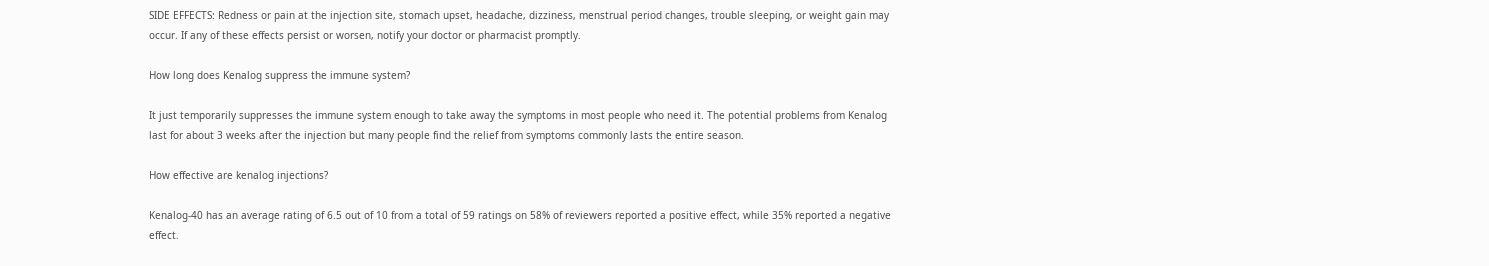SIDE EFFECTS: Redness or pain at the injection site, stomach upset, headache, dizziness, menstrual period changes, trouble sleeping, or weight gain may occur. If any of these effects persist or worsen, notify your doctor or pharmacist promptly.

How long does Kenalog suppress the immune system?

It just temporarily suppresses the immune system enough to take away the symptoms in most people who need it. The potential problems from Kenalog last for about 3 weeks after the injection but many people find the relief from symptoms commonly lasts the entire season.

How effective are kenalog injections?

Kenalog-40 has an average rating of 6.5 out of 10 from a total of 59 ratings on 58% of reviewers reported a positive effect, while 35% reported a negative effect.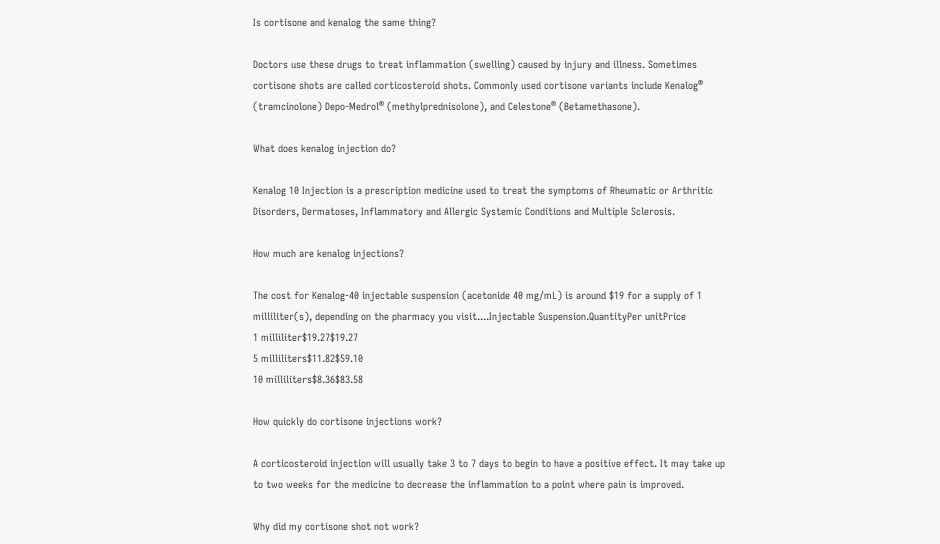Is cortisone and kenalog the same thing?

Doctors use these drugs to treat inflammation (swelling) caused by injury and illness. Sometimes cortisone shots are called corticosteroid shots. Commonly used cortisone variants include Kenalog® (tramcinolone) Depo-Medrol® (methylprednisolone), and Celestone® (Betamethasone).

What does kenalog injection do?

Kenalog 10 Injection is a prescription medicine used to treat the symptoms of Rheumatic or Arthritic Disorders, Dermatoses, Inflammatory and Allergic Systemic Conditions and Multiple Sclerosis.

How much are kenalog injections?

The cost for Kenalog-40 injectable suspension (acetonide 40 mg/mL) is around $19 for a supply of 1 milliliter(s), depending on the pharmacy you visit....Injectable Suspension.QuantityPer unitPrice
1 milliliter$19.27$19.27
5 milliliters$11.82$59.10
10 milliliters$8.36$83.58

How quickly do cortisone injections work?

A corticosteroid injection will usually take 3 to 7 days to begin to have a positive effect. It may take up to two weeks for the medicine to decrease the inflammation to a point where pain is improved.

Why did my cortisone shot not work?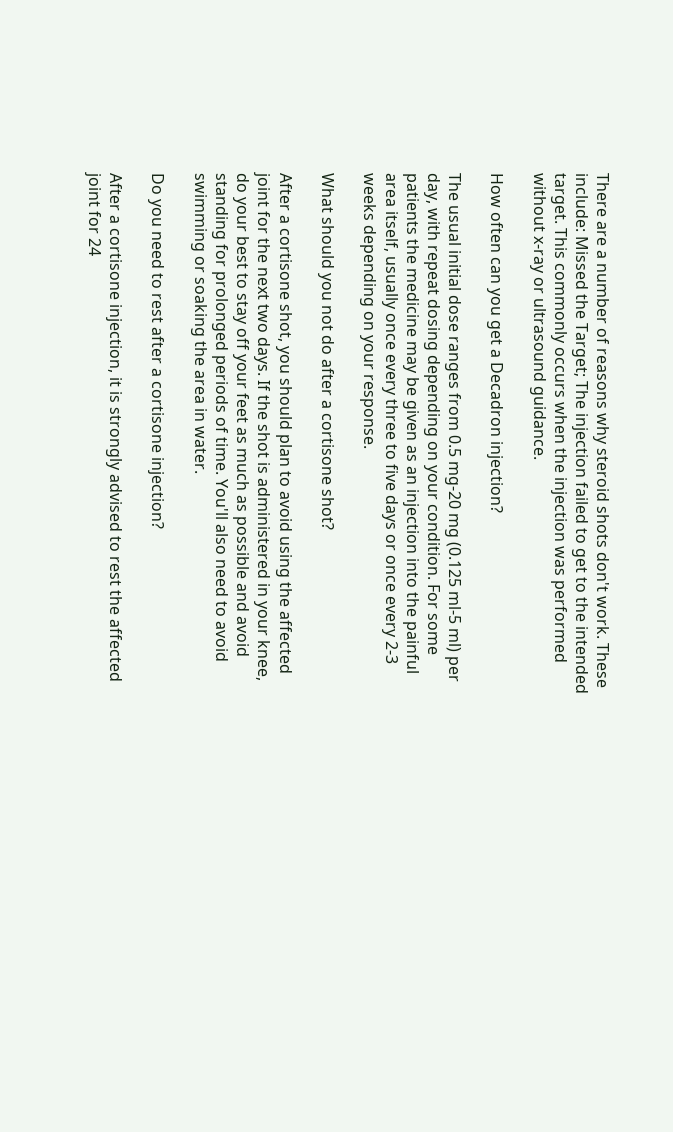There are a number of reasons why steroid shots don't work. These include: Missed the Target; The injection failed to get to the intended target. This commonly occurs when the injection was performed without x-ray or ultrasound guidance.

How often can you get a Decadron injection?

The usual initial dose ranges from 0.5 mg-20 mg (0.125 ml-5 ml) per day, with repeat dosing depending on your condition. For some patients the medicine may be given as an injection into the painful area itself, usually once every three to five days or once every 2-3 weeks depending on your response.

What should you not do after a cortisone shot?

After a cortisone shot, you should plan to avoid using the affected joint for the next two days. If the shot is administered in your knee, do your best to stay off your feet as much as possible and avoid standing for prolonged periods of time. You'll also need to avoid swimming or soaking the area in water.

Do you need to rest after a cortisone injection?

After a cortisone injection, it is strongly advised to rest the affected joint for 24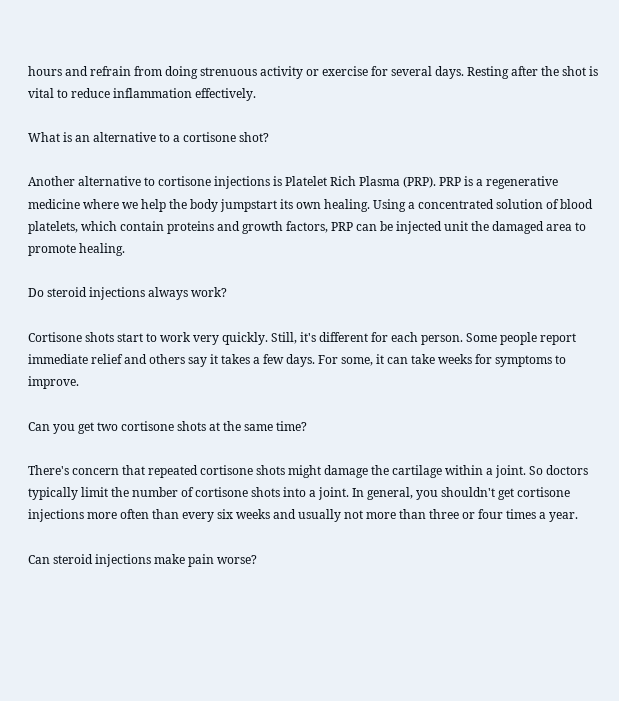hours and refrain from doing strenuous activity or exercise for several days. Resting after the shot is vital to reduce inflammation effectively.

What is an alternative to a cortisone shot?

Another alternative to cortisone injections is Platelet Rich Plasma (PRP). PRP is a regenerative medicine where we help the body jumpstart its own healing. Using a concentrated solution of blood platelets, which contain proteins and growth factors, PRP can be injected unit the damaged area to promote healing.

Do steroid injections always work?

Cortisone shots start to work very quickly. Still, it's different for each person. Some people report immediate relief and others say it takes a few days. For some, it can take weeks for symptoms to improve.

Can you get two cortisone shots at the same time?

There's concern that repeated cortisone shots might damage the cartilage within a joint. So doctors typically limit the number of cortisone shots into a joint. In general, you shouldn't get cortisone injections more often than every six weeks and usually not more than three or four times a year.

Can steroid injections make pain worse?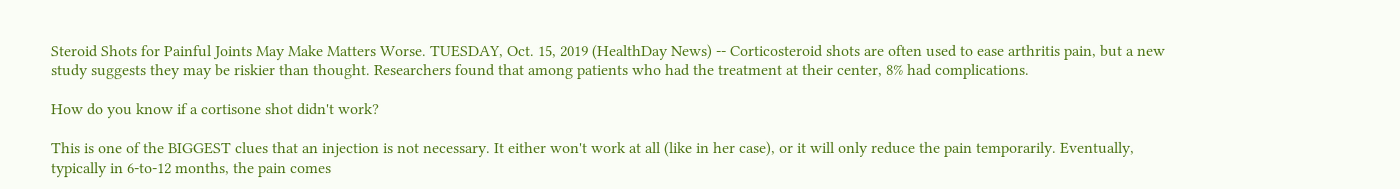Steroid Shots for Painful Joints May Make Matters Worse. TUESDAY, Oct. 15, 2019 (HealthDay News) -- Corticosteroid shots are often used to ease arthritis pain, but a new study suggests they may be riskier than thought. Researchers found that among patients who had the treatment at their center, 8% had complications.

How do you know if a cortisone shot didn't work?

This is one of the BIGGEST clues that an injection is not necessary. It either won't work at all (like in her case), or it will only reduce the pain temporarily. Eventually, typically in 6-to-12 months, the pain comes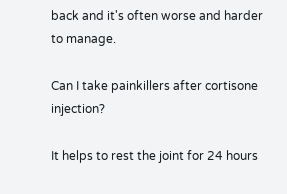back and it's often worse and harder to manage.

Can I take painkillers after cortisone injection?

It helps to rest the joint for 24 hours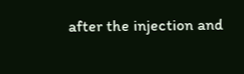after the injection and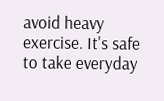avoid heavy exercise. It's safe to take everyday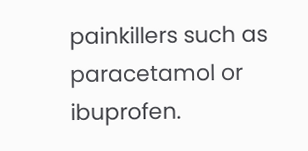painkillers such as paracetamol or ibuprofen.